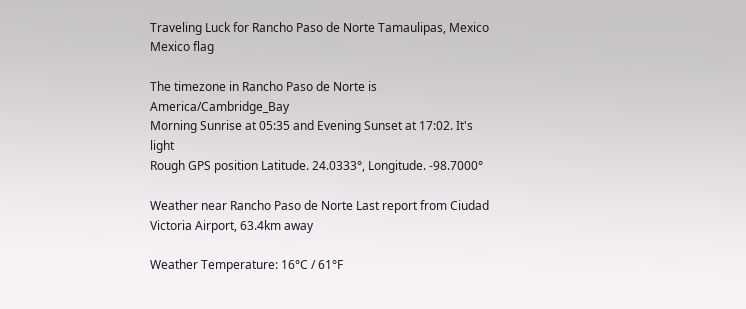Traveling Luck for Rancho Paso de Norte Tamaulipas, Mexico Mexico flag

The timezone in Rancho Paso de Norte is America/Cambridge_Bay
Morning Sunrise at 05:35 and Evening Sunset at 17:02. It's light
Rough GPS position Latitude. 24.0333°, Longitude. -98.7000°

Weather near Rancho Paso de Norte Last report from Ciudad Victoria Airport, 63.4km away

Weather Temperature: 16°C / 61°F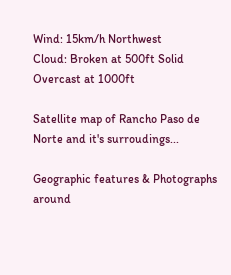Wind: 15km/h Northwest
Cloud: Broken at 500ft Solid Overcast at 1000ft

Satellite map of Rancho Paso de Norte and it's surroudings...

Geographic features & Photographs around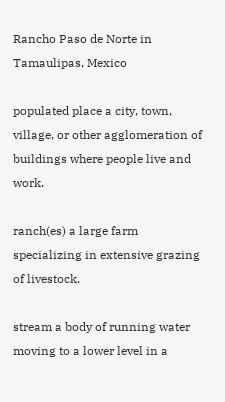Rancho Paso de Norte in Tamaulipas, Mexico

populated place a city, town, village, or other agglomeration of buildings where people live and work.

ranch(es) a large farm specializing in extensive grazing of livestock.

stream a body of running water moving to a lower level in a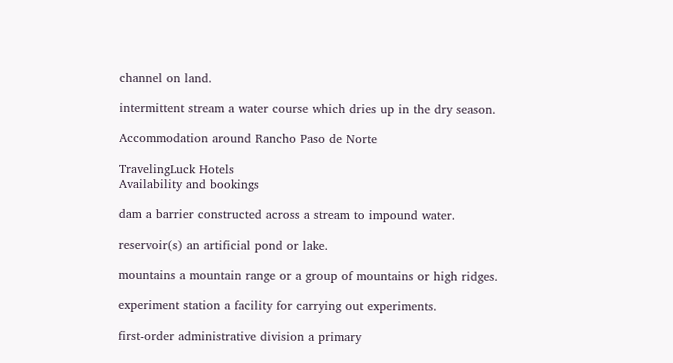channel on land.

intermittent stream a water course which dries up in the dry season.

Accommodation around Rancho Paso de Norte

TravelingLuck Hotels
Availability and bookings

dam a barrier constructed across a stream to impound water.

reservoir(s) an artificial pond or lake.

mountains a mountain range or a group of mountains or high ridges.

experiment station a facility for carrying out experiments.

first-order administrative division a primary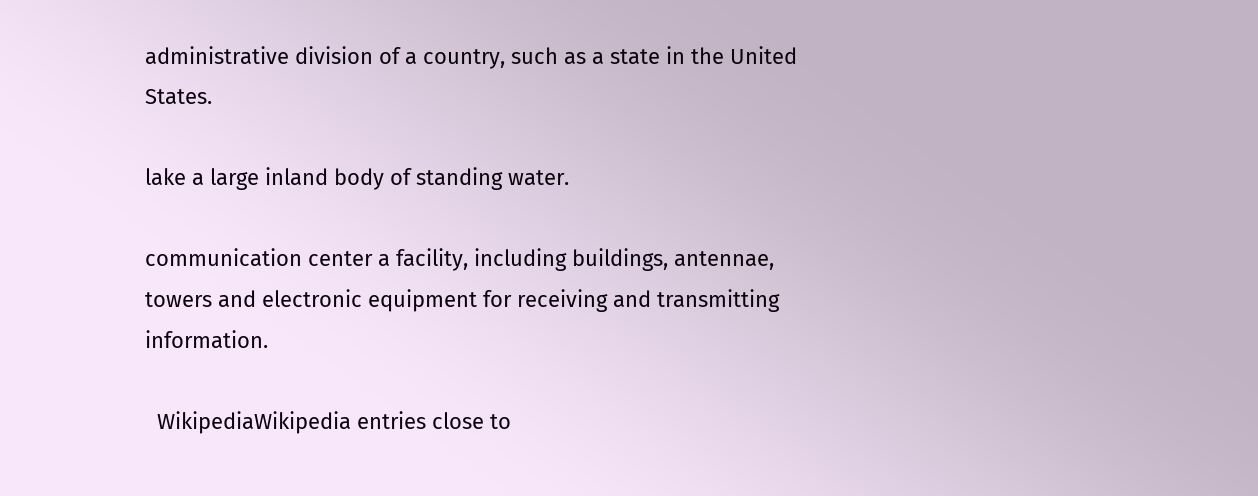administrative division of a country, such as a state in the United States.

lake a large inland body of standing water.

communication center a facility, including buildings, antennae, towers and electronic equipment for receiving and transmitting information.

  WikipediaWikipedia entries close to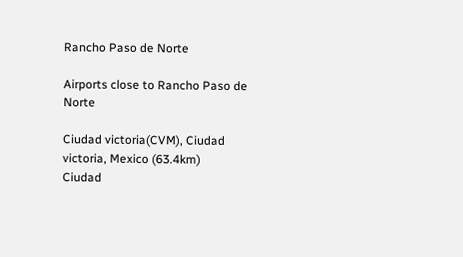Rancho Paso de Norte

Airports close to Rancho Paso de Norte

Ciudad victoria(CVM), Ciudad victoria, Mexico (63.4km)
Ciudad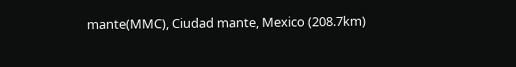mante(MMC), Ciudad mante, Mexico (208.7km)